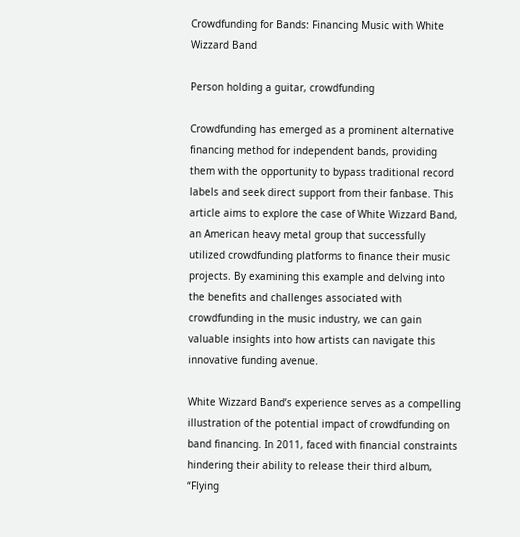Crowdfunding for Bands: Financing Music with White Wizzard Band

Person holding a guitar, crowdfunding

Crowdfunding has emerged as a prominent alternative financing method for independent bands, providing them with the opportunity to bypass traditional record labels and seek direct support from their fanbase. This article aims to explore the case of White Wizzard Band, an American heavy metal group that successfully utilized crowdfunding platforms to finance their music projects. By examining this example and delving into the benefits and challenges associated with crowdfunding in the music industry, we can gain valuable insights into how artists can navigate this innovative funding avenue.

White Wizzard Band’s experience serves as a compelling illustration of the potential impact of crowdfunding on band financing. In 2011, faced with financial constraints hindering their ability to release their third album, “Flying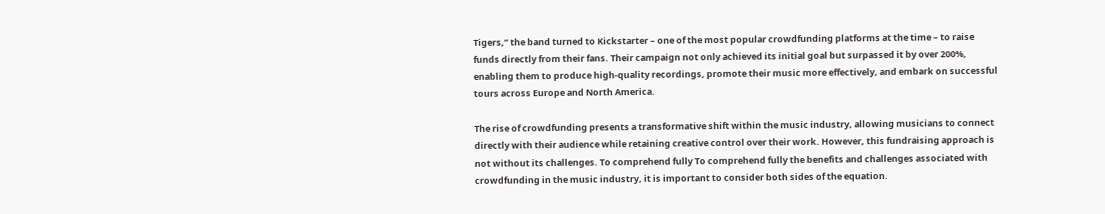Tigers,” the band turned to Kickstarter – one of the most popular crowdfunding platforms at the time – to raise funds directly from their fans. Their campaign not only achieved its initial goal but surpassed it by over 200%, enabling them to produce high-quality recordings, promote their music more effectively, and embark on successful tours across Europe and North America.

The rise of crowdfunding presents a transformative shift within the music industry, allowing musicians to connect directly with their audience while retaining creative control over their work. However, this fundraising approach is not without its challenges. To comprehend fully To comprehend fully the benefits and challenges associated with crowdfunding in the music industry, it is important to consider both sides of the equation.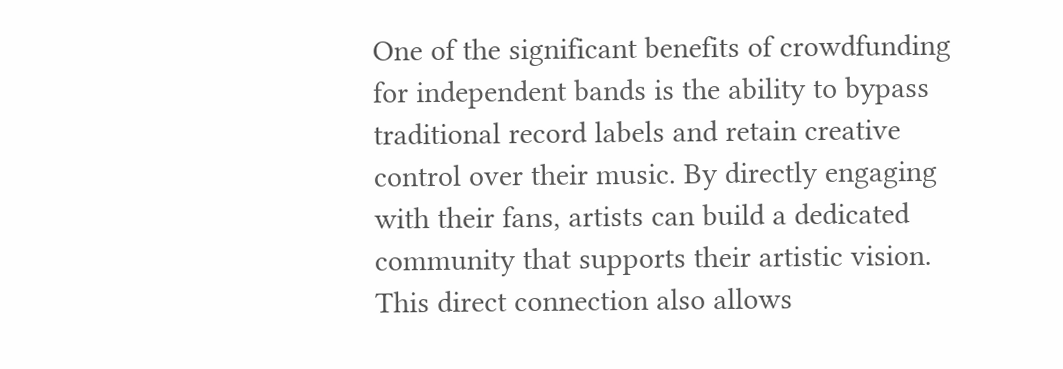One of the significant benefits of crowdfunding for independent bands is the ability to bypass traditional record labels and retain creative control over their music. By directly engaging with their fans, artists can build a dedicated community that supports their artistic vision. This direct connection also allows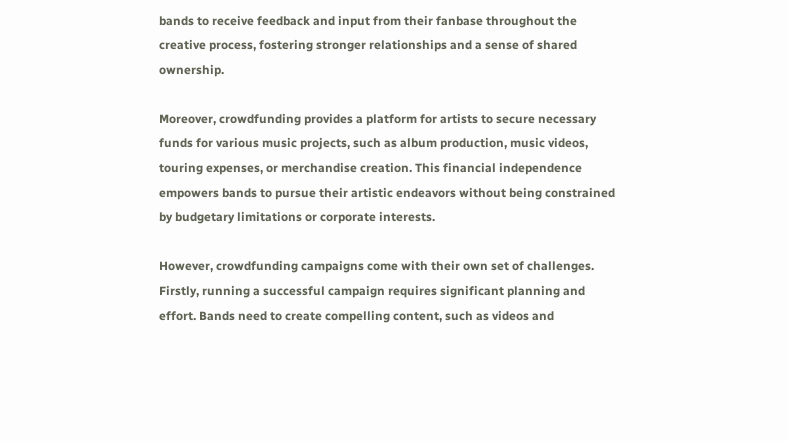bands to receive feedback and input from their fanbase throughout the creative process, fostering stronger relationships and a sense of shared ownership.

Moreover, crowdfunding provides a platform for artists to secure necessary funds for various music projects, such as album production, music videos, touring expenses, or merchandise creation. This financial independence empowers bands to pursue their artistic endeavors without being constrained by budgetary limitations or corporate interests.

However, crowdfunding campaigns come with their own set of challenges. Firstly, running a successful campaign requires significant planning and effort. Bands need to create compelling content, such as videos and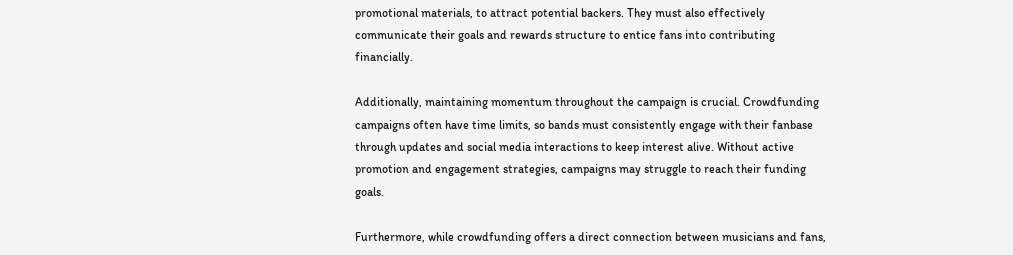promotional materials, to attract potential backers. They must also effectively communicate their goals and rewards structure to entice fans into contributing financially.

Additionally, maintaining momentum throughout the campaign is crucial. Crowdfunding campaigns often have time limits, so bands must consistently engage with their fanbase through updates and social media interactions to keep interest alive. Without active promotion and engagement strategies, campaigns may struggle to reach their funding goals.

Furthermore, while crowdfunding offers a direct connection between musicians and fans,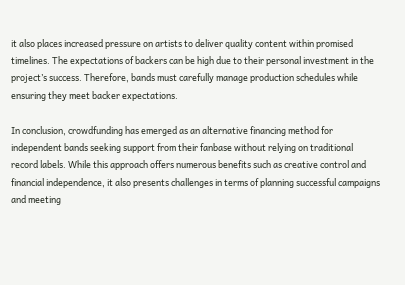it also places increased pressure on artists to deliver quality content within promised timelines. The expectations of backers can be high due to their personal investment in the project’s success. Therefore, bands must carefully manage production schedules while ensuring they meet backer expectations.

In conclusion, crowdfunding has emerged as an alternative financing method for independent bands seeking support from their fanbase without relying on traditional record labels. While this approach offers numerous benefits such as creative control and financial independence, it also presents challenges in terms of planning successful campaigns and meeting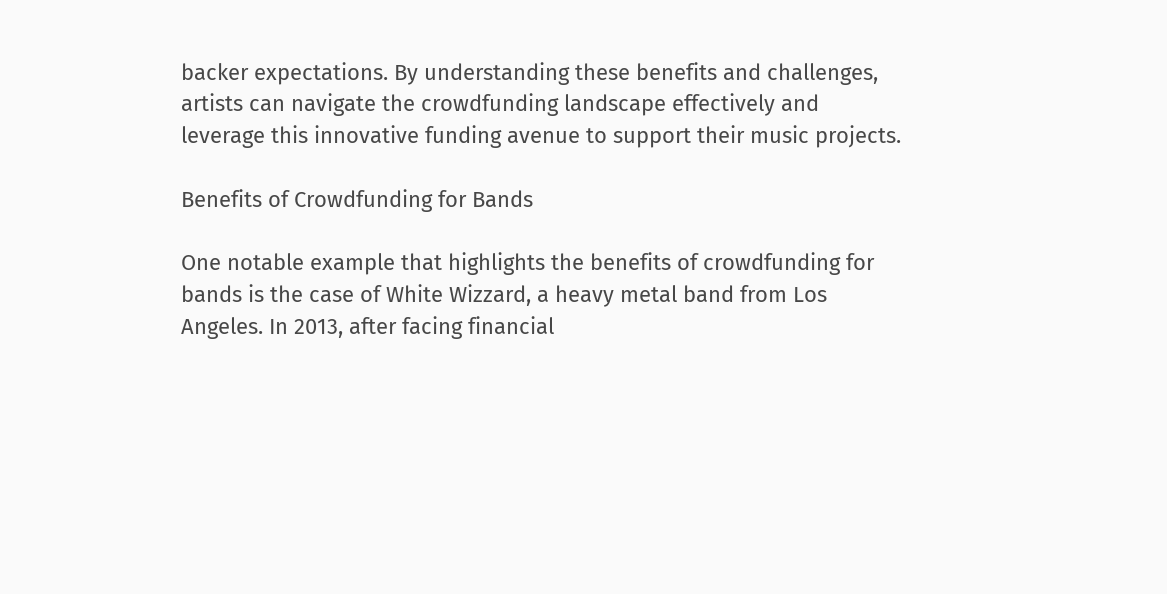backer expectations. By understanding these benefits and challenges, artists can navigate the crowdfunding landscape effectively and leverage this innovative funding avenue to support their music projects.

Benefits of Crowdfunding for Bands

One notable example that highlights the benefits of crowdfunding for bands is the case of White Wizzard, a heavy metal band from Los Angeles. In 2013, after facing financial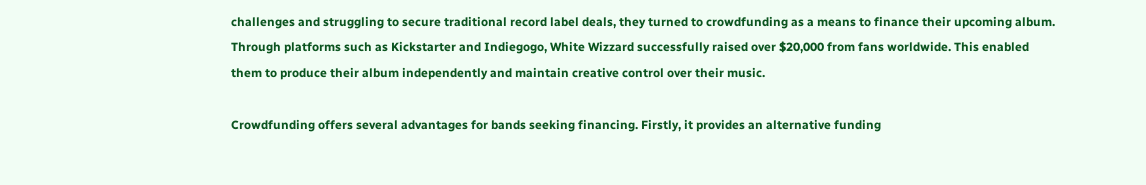challenges and struggling to secure traditional record label deals, they turned to crowdfunding as a means to finance their upcoming album. Through platforms such as Kickstarter and Indiegogo, White Wizzard successfully raised over $20,000 from fans worldwide. This enabled them to produce their album independently and maintain creative control over their music.

Crowdfunding offers several advantages for bands seeking financing. Firstly, it provides an alternative funding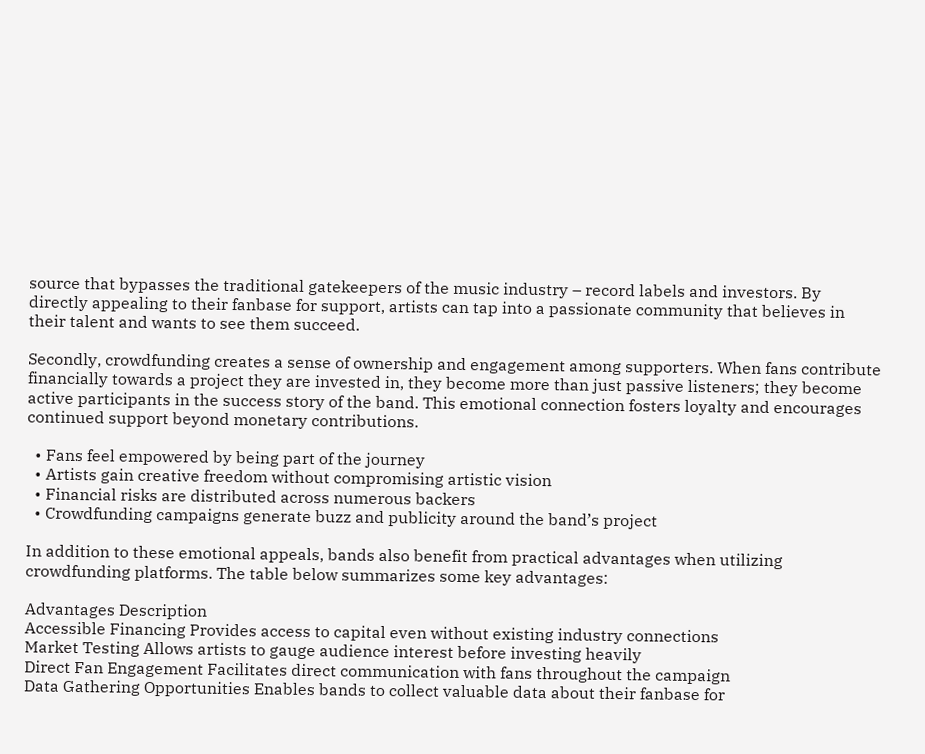source that bypasses the traditional gatekeepers of the music industry – record labels and investors. By directly appealing to their fanbase for support, artists can tap into a passionate community that believes in their talent and wants to see them succeed.

Secondly, crowdfunding creates a sense of ownership and engagement among supporters. When fans contribute financially towards a project they are invested in, they become more than just passive listeners; they become active participants in the success story of the band. This emotional connection fosters loyalty and encourages continued support beyond monetary contributions.

  • Fans feel empowered by being part of the journey
  • Artists gain creative freedom without compromising artistic vision
  • Financial risks are distributed across numerous backers
  • Crowdfunding campaigns generate buzz and publicity around the band’s project

In addition to these emotional appeals, bands also benefit from practical advantages when utilizing crowdfunding platforms. The table below summarizes some key advantages:

Advantages Description
Accessible Financing Provides access to capital even without existing industry connections
Market Testing Allows artists to gauge audience interest before investing heavily
Direct Fan Engagement Facilitates direct communication with fans throughout the campaign
Data Gathering Opportunities Enables bands to collect valuable data about their fanbase for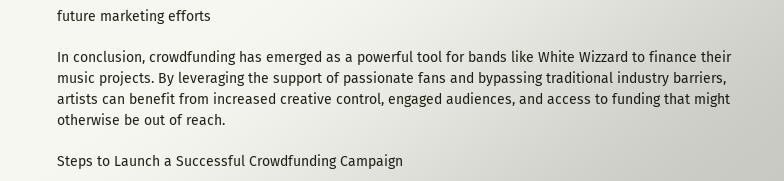future marketing efforts

In conclusion, crowdfunding has emerged as a powerful tool for bands like White Wizzard to finance their music projects. By leveraging the support of passionate fans and bypassing traditional industry barriers, artists can benefit from increased creative control, engaged audiences, and access to funding that might otherwise be out of reach.

Steps to Launch a Successful Crowdfunding Campaign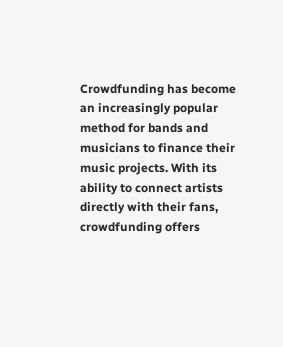Crowdfunding has become an increasingly popular method for bands and musicians to finance their music projects. With its ability to connect artists directly with their fans, crowdfunding offers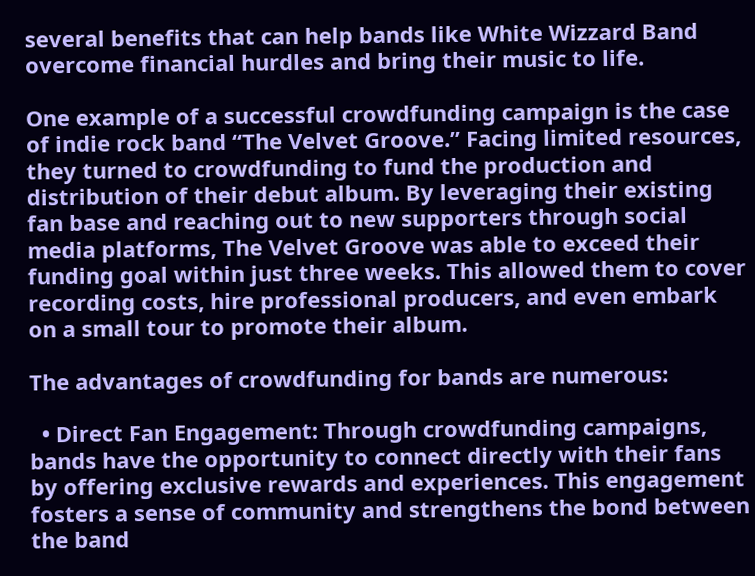several benefits that can help bands like White Wizzard Band overcome financial hurdles and bring their music to life.

One example of a successful crowdfunding campaign is the case of indie rock band “The Velvet Groove.” Facing limited resources, they turned to crowdfunding to fund the production and distribution of their debut album. By leveraging their existing fan base and reaching out to new supporters through social media platforms, The Velvet Groove was able to exceed their funding goal within just three weeks. This allowed them to cover recording costs, hire professional producers, and even embark on a small tour to promote their album.

The advantages of crowdfunding for bands are numerous:

  • Direct Fan Engagement: Through crowdfunding campaigns, bands have the opportunity to connect directly with their fans by offering exclusive rewards and experiences. This engagement fosters a sense of community and strengthens the bond between the band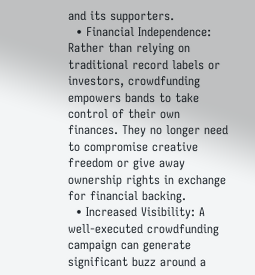and its supporters.
  • Financial Independence: Rather than relying on traditional record labels or investors, crowdfunding empowers bands to take control of their own finances. They no longer need to compromise creative freedom or give away ownership rights in exchange for financial backing.
  • Increased Visibility: A well-executed crowdfunding campaign can generate significant buzz around a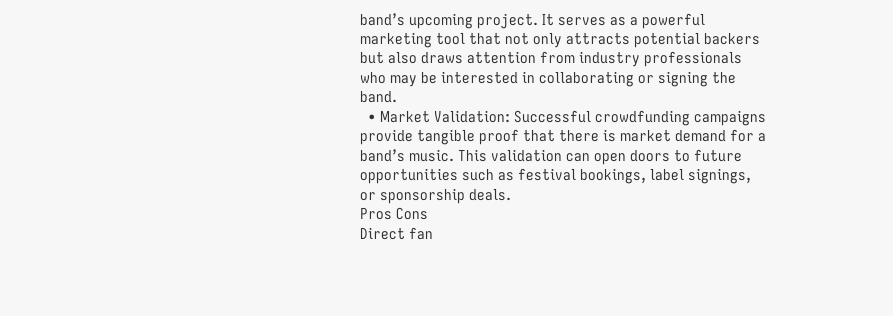band’s upcoming project. It serves as a powerful marketing tool that not only attracts potential backers but also draws attention from industry professionals who may be interested in collaborating or signing the band.
  • Market Validation: Successful crowdfunding campaigns provide tangible proof that there is market demand for a band’s music. This validation can open doors to future opportunities such as festival bookings, label signings, or sponsorship deals.
Pros Cons
Direct fan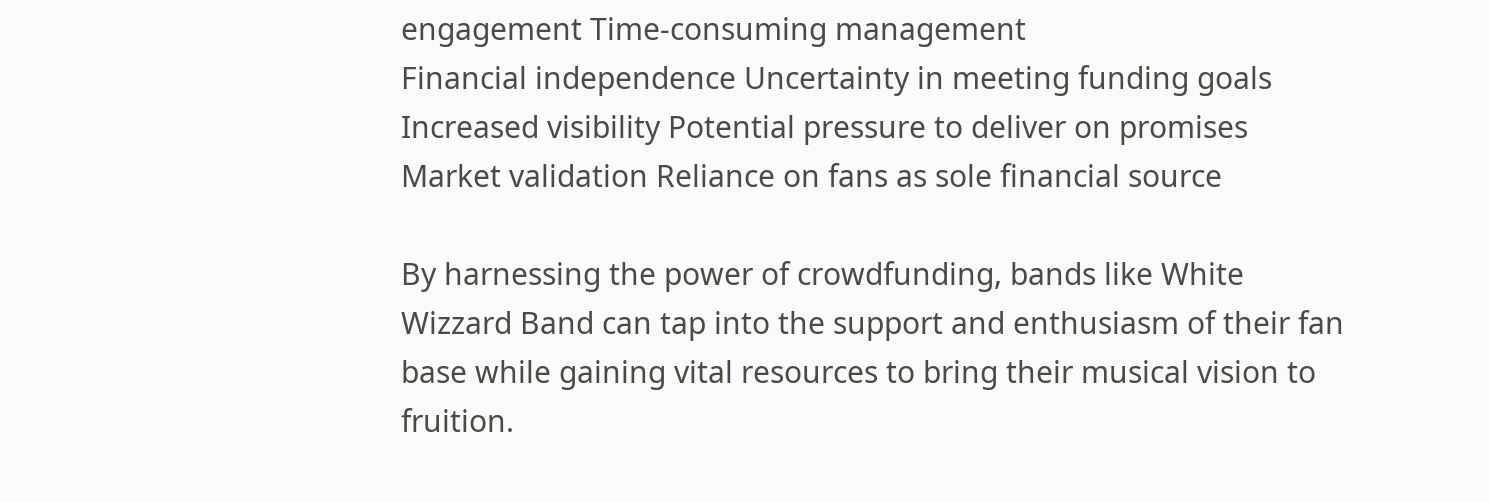engagement Time-consuming management
Financial independence Uncertainty in meeting funding goals
Increased visibility Potential pressure to deliver on promises
Market validation Reliance on fans as sole financial source

By harnessing the power of crowdfunding, bands like White Wizzard Band can tap into the support and enthusiasm of their fan base while gaining vital resources to bring their musical vision to fruition.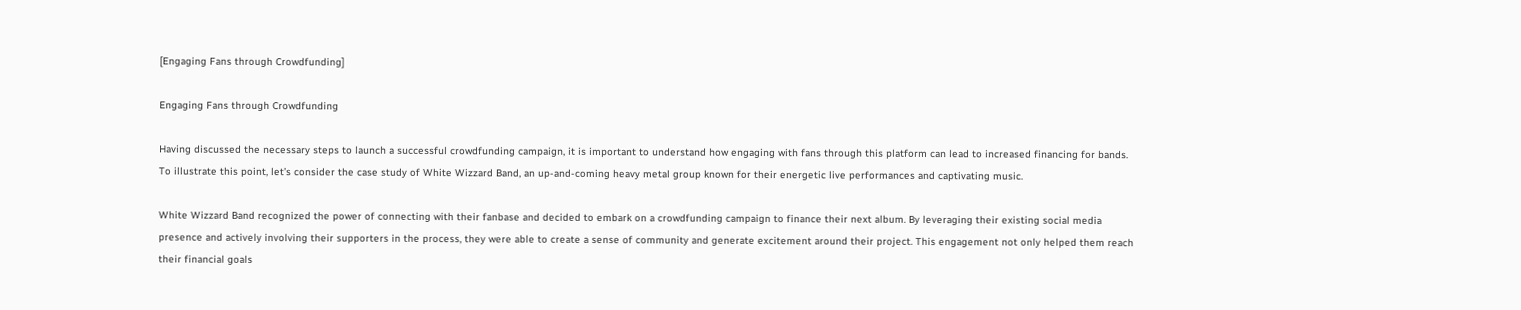[Engaging Fans through Crowdfunding]

Engaging Fans through Crowdfunding

Having discussed the necessary steps to launch a successful crowdfunding campaign, it is important to understand how engaging with fans through this platform can lead to increased financing for bands. To illustrate this point, let’s consider the case study of White Wizzard Band, an up-and-coming heavy metal group known for their energetic live performances and captivating music.

White Wizzard Band recognized the power of connecting with their fanbase and decided to embark on a crowdfunding campaign to finance their next album. By leveraging their existing social media presence and actively involving their supporters in the process, they were able to create a sense of community and generate excitement around their project. This engagement not only helped them reach their financial goals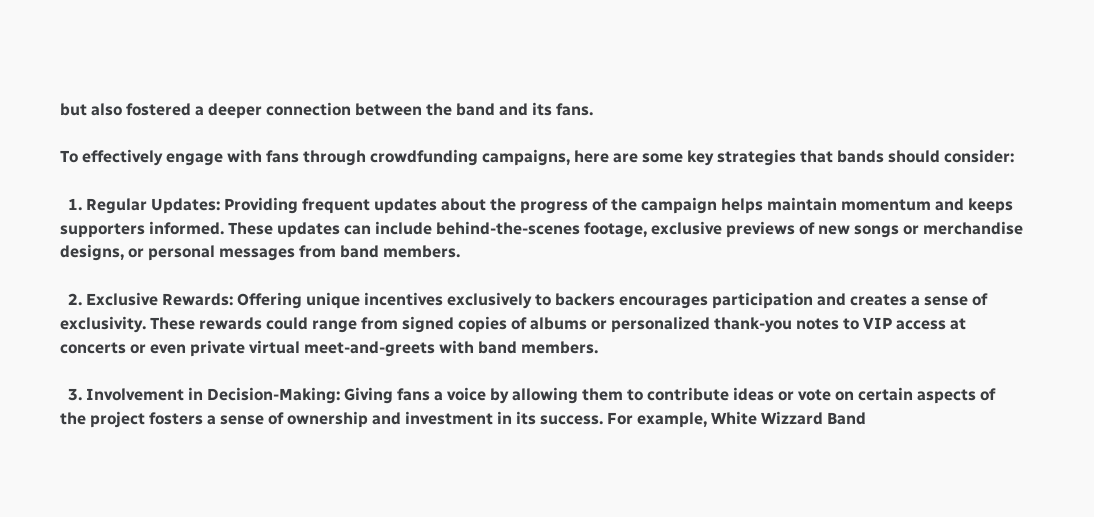but also fostered a deeper connection between the band and its fans.

To effectively engage with fans through crowdfunding campaigns, here are some key strategies that bands should consider:

  1. Regular Updates: Providing frequent updates about the progress of the campaign helps maintain momentum and keeps supporters informed. These updates can include behind-the-scenes footage, exclusive previews of new songs or merchandise designs, or personal messages from band members.

  2. Exclusive Rewards: Offering unique incentives exclusively to backers encourages participation and creates a sense of exclusivity. These rewards could range from signed copies of albums or personalized thank-you notes to VIP access at concerts or even private virtual meet-and-greets with band members.

  3. Involvement in Decision-Making: Giving fans a voice by allowing them to contribute ideas or vote on certain aspects of the project fosters a sense of ownership and investment in its success. For example, White Wizzard Band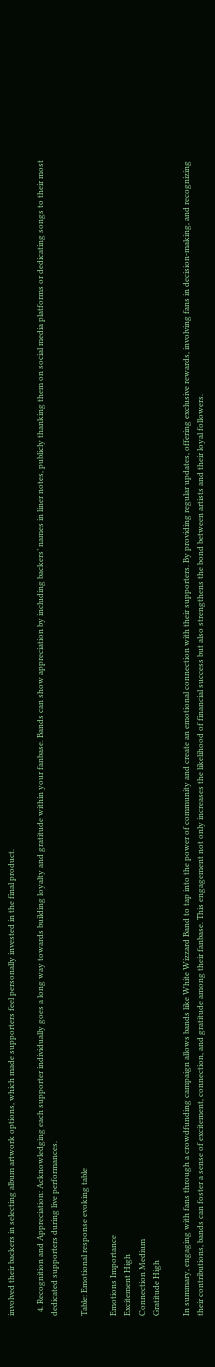involved their backers in selecting album artwork options, which made supporters feel personally invested in the final product.

  4. Recognition and Appreciation: Acknowledging each supporter individually goes a long way towards building loyalty and gratitude within your fanbase. Bands can show appreciation by including backers’ names in liner notes, publicly thanking them on social media platforms or dedicating songs to their most dedicated supporters during live performances.

Table: Emotional response evoking table

Emotions Importance
Excitement High
Connection Medium
Gratitude High

In summary, engaging with fans through a crowdfunding campaign allows bands like White Wizzard Band to tap into the power of community and create an emotional connection with their supporters. By providing regular updates, offering exclusive rewards, involving fans in decision-making, and recognizing their contributions, bands can foster a sense of excitement, connection, and gratitude among their fanbase. This engagement not only increases the likelihood of financial success but also strengthens the bond between artists and their loyal followers.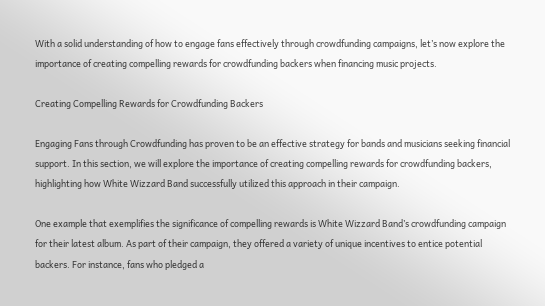With a solid understanding of how to engage fans effectively through crowdfunding campaigns, let’s now explore the importance of creating compelling rewards for crowdfunding backers when financing music projects.

Creating Compelling Rewards for Crowdfunding Backers

Engaging Fans through Crowdfunding has proven to be an effective strategy for bands and musicians seeking financial support. In this section, we will explore the importance of creating compelling rewards for crowdfunding backers, highlighting how White Wizzard Band successfully utilized this approach in their campaign.

One example that exemplifies the significance of compelling rewards is White Wizzard Band’s crowdfunding campaign for their latest album. As part of their campaign, they offered a variety of unique incentives to entice potential backers. For instance, fans who pledged a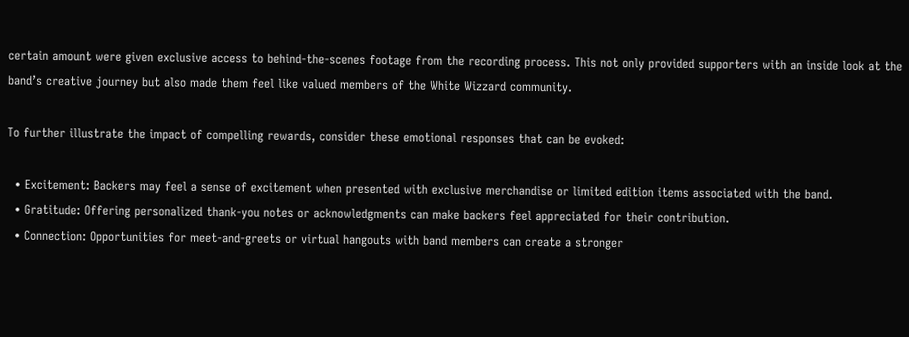certain amount were given exclusive access to behind-the-scenes footage from the recording process. This not only provided supporters with an inside look at the band’s creative journey but also made them feel like valued members of the White Wizzard community.

To further illustrate the impact of compelling rewards, consider these emotional responses that can be evoked:

  • Excitement: Backers may feel a sense of excitement when presented with exclusive merchandise or limited edition items associated with the band.
  • Gratitude: Offering personalized thank-you notes or acknowledgments can make backers feel appreciated for their contribution.
  • Connection: Opportunities for meet-and-greets or virtual hangouts with band members can create a stronger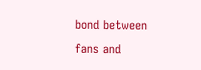bond between fans and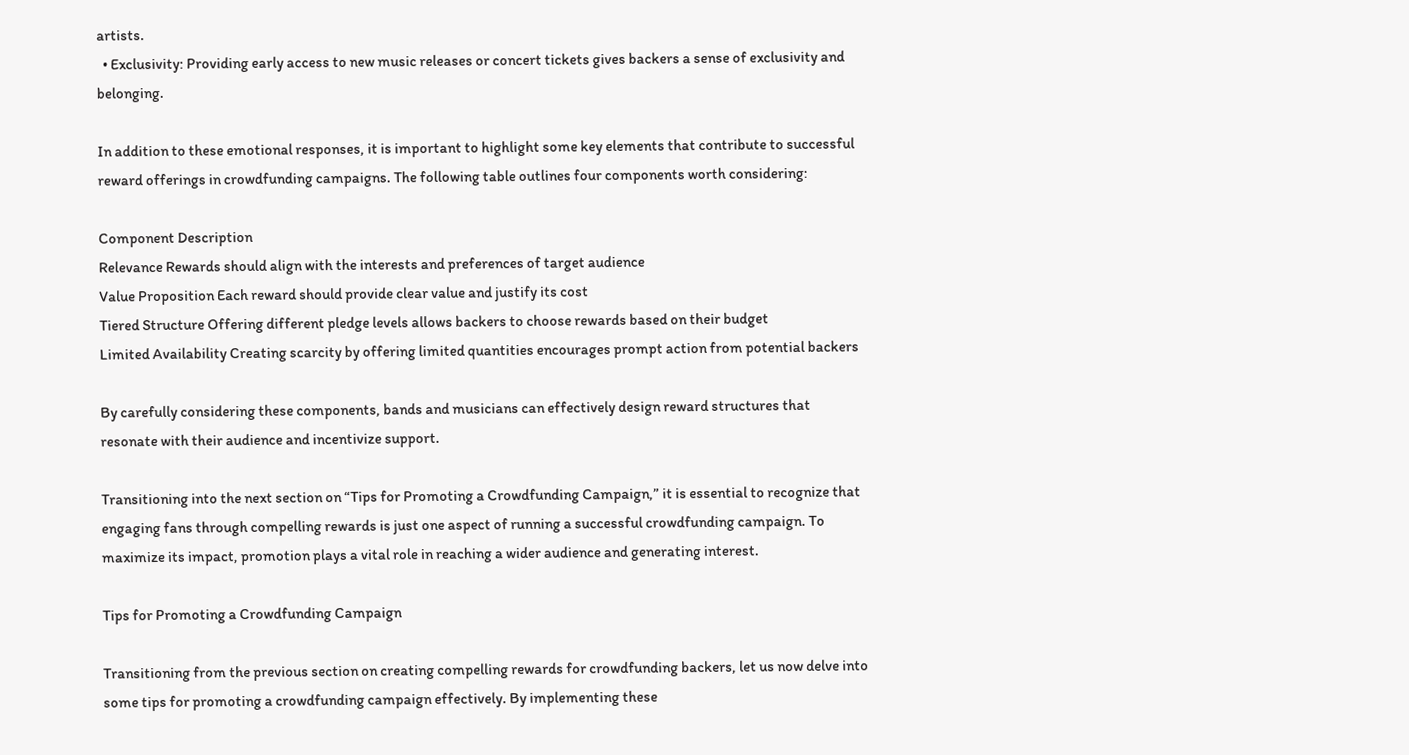artists.
  • Exclusivity: Providing early access to new music releases or concert tickets gives backers a sense of exclusivity and belonging.

In addition to these emotional responses, it is important to highlight some key elements that contribute to successful reward offerings in crowdfunding campaigns. The following table outlines four components worth considering:

Component Description
Relevance Rewards should align with the interests and preferences of target audience
Value Proposition Each reward should provide clear value and justify its cost
Tiered Structure Offering different pledge levels allows backers to choose rewards based on their budget
Limited Availability Creating scarcity by offering limited quantities encourages prompt action from potential backers

By carefully considering these components, bands and musicians can effectively design reward structures that resonate with their audience and incentivize support.

Transitioning into the next section on “Tips for Promoting a Crowdfunding Campaign,” it is essential to recognize that engaging fans through compelling rewards is just one aspect of running a successful crowdfunding campaign. To maximize its impact, promotion plays a vital role in reaching a wider audience and generating interest.

Tips for Promoting a Crowdfunding Campaign

Transitioning from the previous section on creating compelling rewards for crowdfunding backers, let us now delve into some tips for promoting a crowdfunding campaign effectively. By implementing these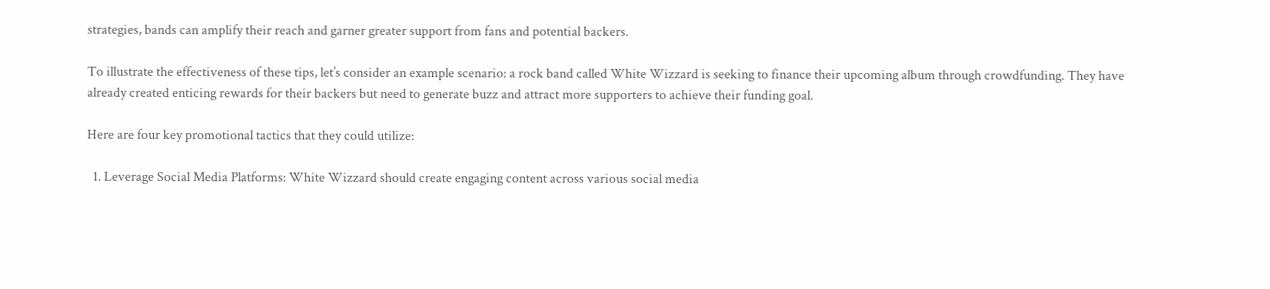strategies, bands can amplify their reach and garner greater support from fans and potential backers.

To illustrate the effectiveness of these tips, let’s consider an example scenario: a rock band called White Wizzard is seeking to finance their upcoming album through crowdfunding. They have already created enticing rewards for their backers but need to generate buzz and attract more supporters to achieve their funding goal.

Here are four key promotional tactics that they could utilize:

  1. Leverage Social Media Platforms: White Wizzard should create engaging content across various social media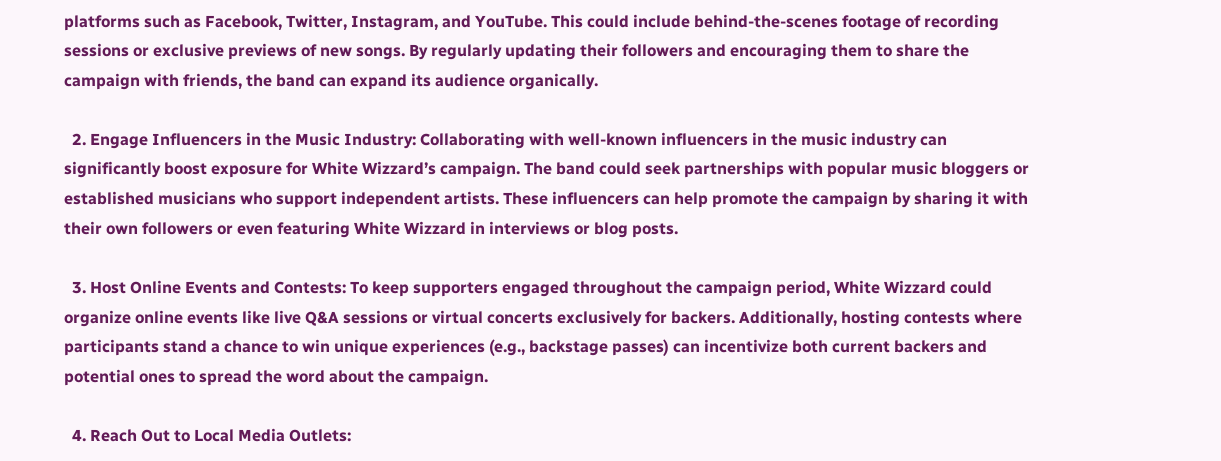platforms such as Facebook, Twitter, Instagram, and YouTube. This could include behind-the-scenes footage of recording sessions or exclusive previews of new songs. By regularly updating their followers and encouraging them to share the campaign with friends, the band can expand its audience organically.

  2. Engage Influencers in the Music Industry: Collaborating with well-known influencers in the music industry can significantly boost exposure for White Wizzard’s campaign. The band could seek partnerships with popular music bloggers or established musicians who support independent artists. These influencers can help promote the campaign by sharing it with their own followers or even featuring White Wizzard in interviews or blog posts.

  3. Host Online Events and Contests: To keep supporters engaged throughout the campaign period, White Wizzard could organize online events like live Q&A sessions or virtual concerts exclusively for backers. Additionally, hosting contests where participants stand a chance to win unique experiences (e.g., backstage passes) can incentivize both current backers and potential ones to spread the word about the campaign.

  4. Reach Out to Local Media Outlets: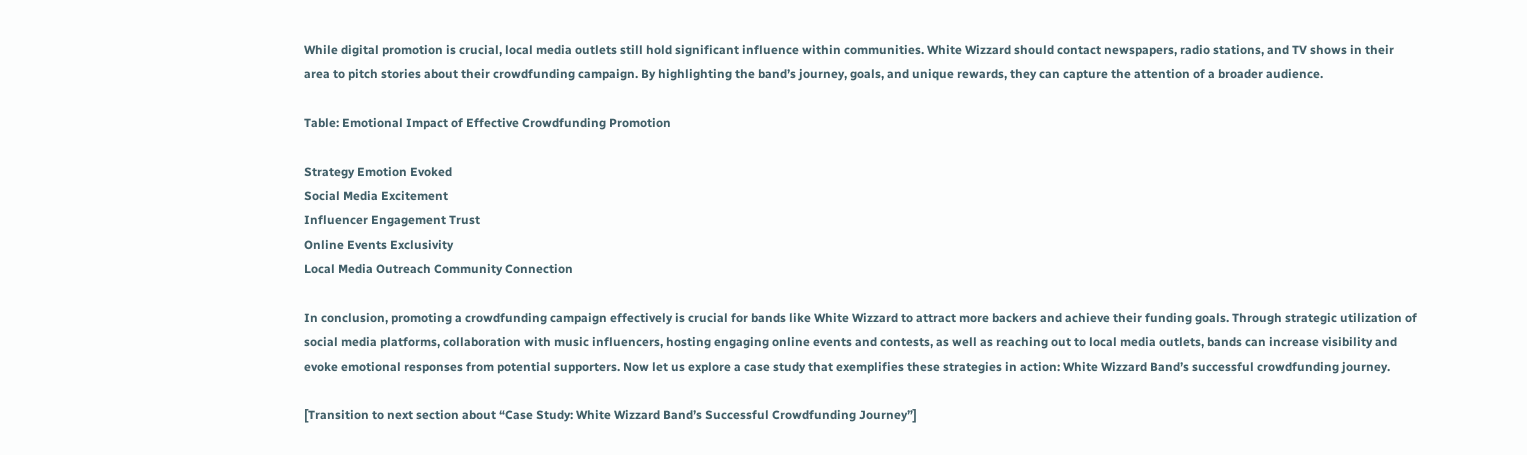While digital promotion is crucial, local media outlets still hold significant influence within communities. White Wizzard should contact newspapers, radio stations, and TV shows in their area to pitch stories about their crowdfunding campaign. By highlighting the band’s journey, goals, and unique rewards, they can capture the attention of a broader audience.

Table: Emotional Impact of Effective Crowdfunding Promotion

Strategy Emotion Evoked
Social Media Excitement
Influencer Engagement Trust
Online Events Exclusivity
Local Media Outreach Community Connection

In conclusion, promoting a crowdfunding campaign effectively is crucial for bands like White Wizzard to attract more backers and achieve their funding goals. Through strategic utilization of social media platforms, collaboration with music influencers, hosting engaging online events and contests, as well as reaching out to local media outlets, bands can increase visibility and evoke emotional responses from potential supporters. Now let us explore a case study that exemplifies these strategies in action: White Wizzard Band’s successful crowdfunding journey.

[Transition to next section about “Case Study: White Wizzard Band’s Successful Crowdfunding Journey”]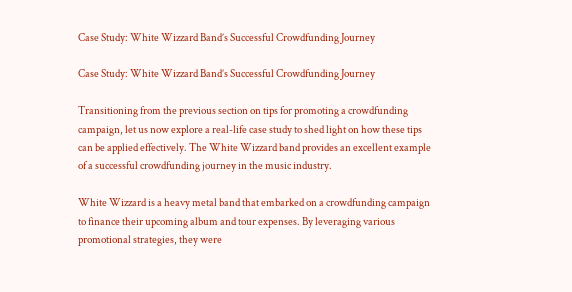Case Study: White Wizzard Band’s Successful Crowdfunding Journey

Case Study: White Wizzard Band’s Successful Crowdfunding Journey

Transitioning from the previous section on tips for promoting a crowdfunding campaign, let us now explore a real-life case study to shed light on how these tips can be applied effectively. The White Wizzard band provides an excellent example of a successful crowdfunding journey in the music industry.

White Wizzard is a heavy metal band that embarked on a crowdfunding campaign to finance their upcoming album and tour expenses. By leveraging various promotional strategies, they were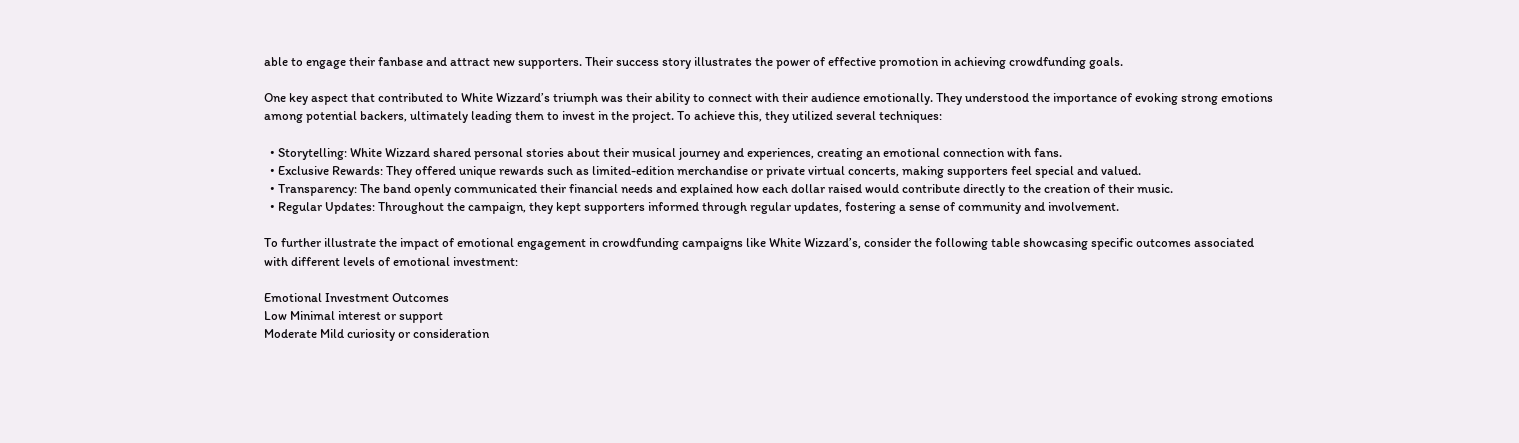able to engage their fanbase and attract new supporters. Their success story illustrates the power of effective promotion in achieving crowdfunding goals.

One key aspect that contributed to White Wizzard’s triumph was their ability to connect with their audience emotionally. They understood the importance of evoking strong emotions among potential backers, ultimately leading them to invest in the project. To achieve this, they utilized several techniques:

  • Storytelling: White Wizzard shared personal stories about their musical journey and experiences, creating an emotional connection with fans.
  • Exclusive Rewards: They offered unique rewards such as limited-edition merchandise or private virtual concerts, making supporters feel special and valued.
  • Transparency: The band openly communicated their financial needs and explained how each dollar raised would contribute directly to the creation of their music.
  • Regular Updates: Throughout the campaign, they kept supporters informed through regular updates, fostering a sense of community and involvement.

To further illustrate the impact of emotional engagement in crowdfunding campaigns like White Wizzard’s, consider the following table showcasing specific outcomes associated with different levels of emotional investment:

Emotional Investment Outcomes
Low Minimal interest or support
Moderate Mild curiosity or consideration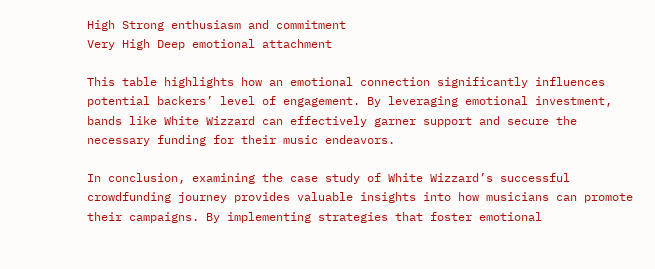High Strong enthusiasm and commitment
Very High Deep emotional attachment

This table highlights how an emotional connection significantly influences potential backers’ level of engagement. By leveraging emotional investment, bands like White Wizzard can effectively garner support and secure the necessary funding for their music endeavors.

In conclusion, examining the case study of White Wizzard’s successful crowdfunding journey provides valuable insights into how musicians can promote their campaigns. By implementing strategies that foster emotional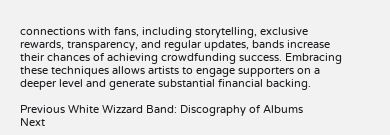connections with fans, including storytelling, exclusive rewards, transparency, and regular updates, bands increase their chances of achieving crowdfunding success. Embracing these techniques allows artists to engage supporters on a deeper level and generate substantial financial backing.

Previous White Wizzard Band: Discography of Albums
Next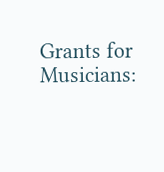Grants for Musicians: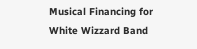Musical Financing for White Wizzard Band